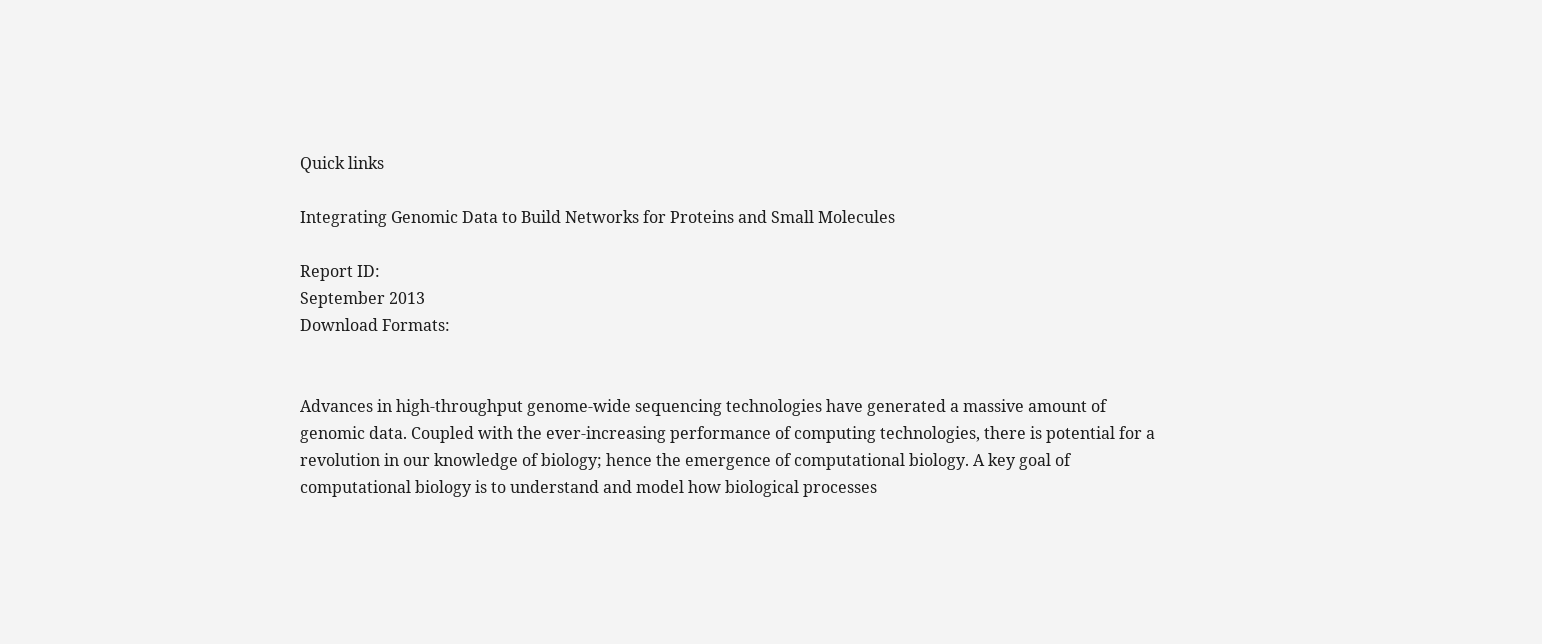Quick links

Integrating Genomic Data to Build Networks for Proteins and Small Molecules

Report ID:
September 2013
Download Formats:


Advances in high-throughput genome-wide sequencing technologies have generated a massive amount of genomic data. Coupled with the ever-increasing performance of computing technologies, there is potential for a revolution in our knowledge of biology; hence the emergence of computational biology. A key goal of computational biology is to understand and model how biological processes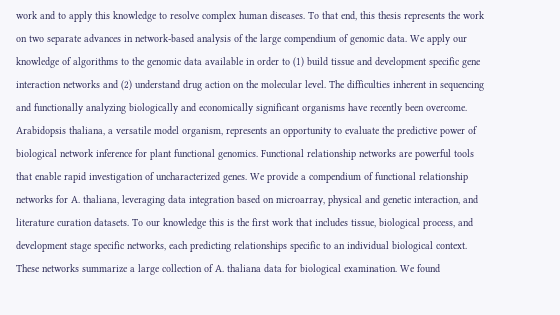work and to apply this knowledge to resolve complex human diseases. To that end, this thesis represents the work on two separate advances in network-based analysis of the large compendium of genomic data. We apply our knowledge of algorithms to the genomic data available in order to (1) build tissue and development specific gene interaction networks and (2) understand drug action on the molecular level. The difficulties inherent in sequencing and functionally analyzing biologically and economically significant organisms have recently been overcome. Arabidopsis thaliana, a versatile model organism, represents an opportunity to evaluate the predictive power of biological network inference for plant functional genomics. Functional relationship networks are powerful tools that enable rapid investigation of uncharacterized genes. We provide a compendium of functional relationship networks for A. thaliana, leveraging data integration based on microarray, physical and genetic interaction, and literature curation datasets. To our knowledge this is the first work that includes tissue, biological process, and development stage specific networks, each predicting relationships specific to an individual biological context. These networks summarize a large collection of A. thaliana data for biological examination. We found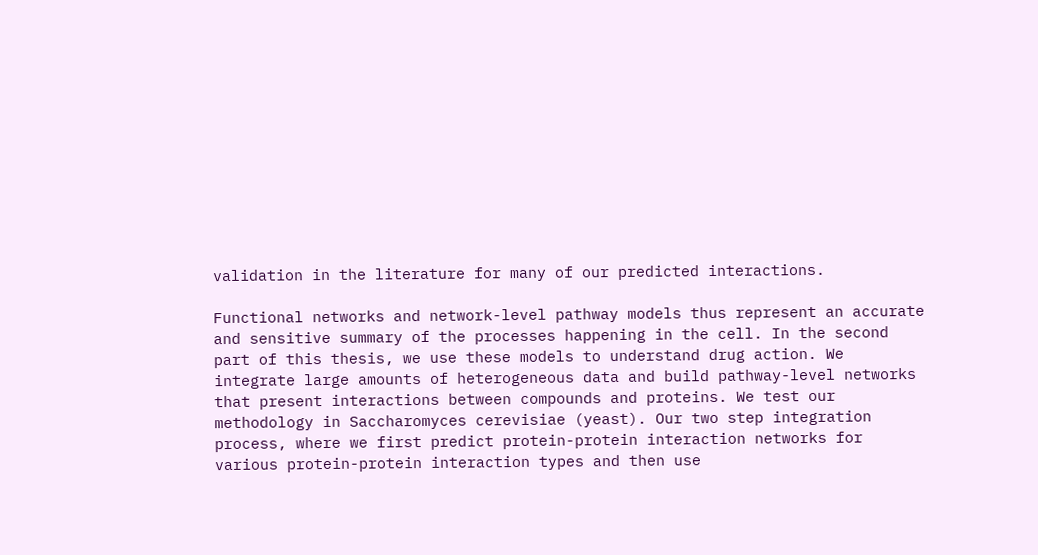validation in the literature for many of our predicted interactions.

Functional networks and network-level pathway models thus represent an accurate and sensitive summary of the processes happening in the cell. In the second part of this thesis, we use these models to understand drug action. We integrate large amounts of heterogeneous data and build pathway-level networks that present interactions between compounds and proteins. We test our methodology in Saccharomyces cerevisiae (yeast). Our two step integration process, where we first predict protein-protein interaction networks for various protein-protein interaction types and then use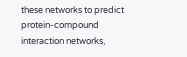these networks to predict protein-compound interaction networks,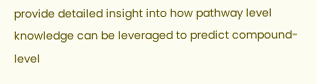provide detailed insight into how pathway level knowledge can be leveraged to predict compound-level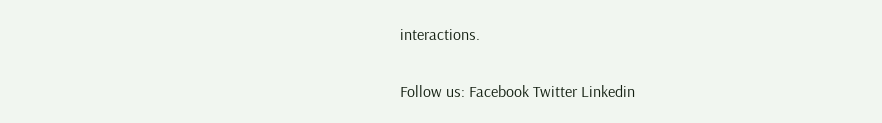interactions.

Follow us: Facebook Twitter Linkedin